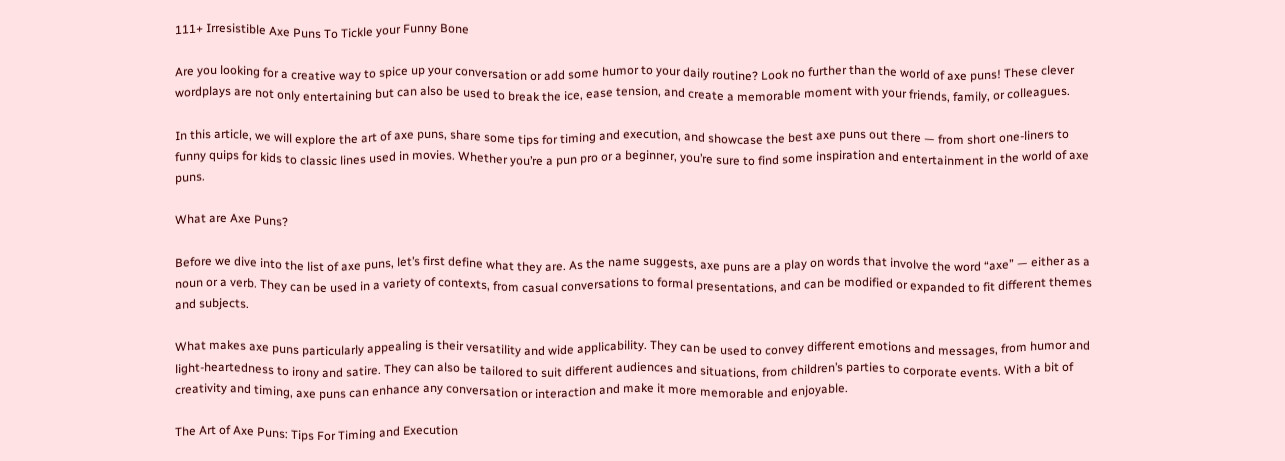111+ Irresistible Axe Puns To Tickle your Funny Bone

Are you looking for a creative way to spice up your conversation or add some humor to your daily routine? Look no further than the world of axe puns! These clever wordplays are not only entertaining but can also be used to break the ice, ease tension, and create a memorable moment with your friends, family, or colleagues.

In this article, we will explore the art of axe puns, share some tips for timing and execution, and showcase the best axe puns out there — from short one-liners to funny quips for kids to classic lines used in movies. Whether you’re a pun pro or a beginner, you’re sure to find some inspiration and entertainment in the world of axe puns.

What are Axe Puns?

Before we dive into the list of axe puns, let’s first define what they are. As the name suggests, axe puns are a play on words that involve the word “axe” — either as a noun or a verb. They can be used in a variety of contexts, from casual conversations to formal presentations, and can be modified or expanded to fit different themes and subjects.

What makes axe puns particularly appealing is their versatility and wide applicability. They can be used to convey different emotions and messages, from humor and light-heartedness to irony and satire. They can also be tailored to suit different audiences and situations, from children’s parties to corporate events. With a bit of creativity and timing, axe puns can enhance any conversation or interaction and make it more memorable and enjoyable.

The Art of Axe Puns: Tips For Timing and Execution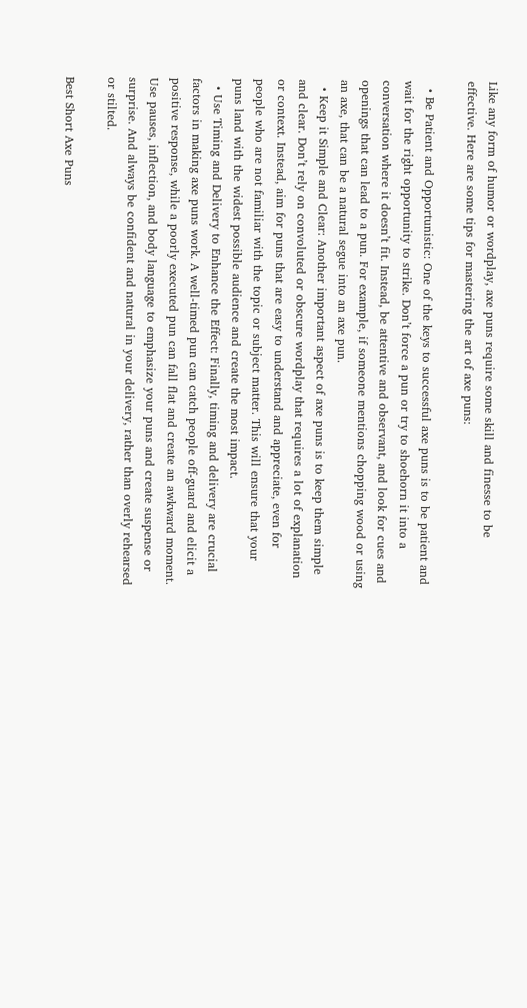Like any form of humor or wordplay, axe puns require some skill and finesse to be effective. Here are some tips for mastering the art of axe puns:

  • Be Patient and Opportunistic: One of the keys to successful axe puns is to be patient and wait for the right opportunity to strike. Don’t force a pun or try to shoehorn it into a conversation where it doesn’t fit. Instead, be attentive and observant, and look for cues and openings that can lead to a pun. For example, if someone mentions chopping wood or using an axe, that can be a natural segue into an axe pun.
  • Keep it Simple and Clear: Another important aspect of axe puns is to keep them simple and clear. Don’t rely on convoluted or obscure wordplay that requires a lot of explanation or context. Instead, aim for puns that are easy to understand and appreciate, even for people who are not familiar with the topic or subject matter. This will ensure that your puns land with the widest possible audience and create the most impact.
  • Use Timing and Delivery to Enhance the Effect: Finally, timing and delivery are crucial factors in making axe puns work. A well-timed pun can catch people off-guard and elicit a positive response, while a poorly executed pun can fall flat and create an awkward moment. Use pauses, inflection, and body language to emphasize your puns and create suspense or surprise. And always be confident and natural in your delivery, rather than overly rehearsed or stilted.

Best Short Axe Puns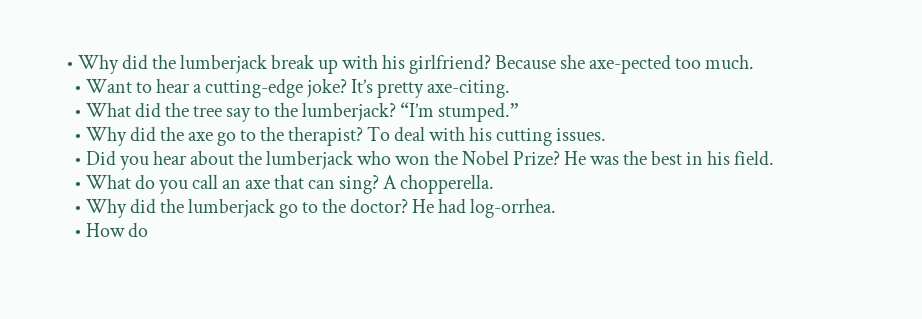• Why did the lumberjack break up with his girlfriend? Because she axe-pected too much.
  • Want to hear a cutting-edge joke? It’s pretty axe-citing.
  • What did the tree say to the lumberjack? “I’m stumped.”
  • Why did the axe go to the therapist? To deal with his cutting issues.
  • Did you hear about the lumberjack who won the Nobel Prize? He was the best in his field.
  • What do you call an axe that can sing? A chopperella.
  • Why did the lumberjack go to the doctor? He had log-orrhea.
  • How do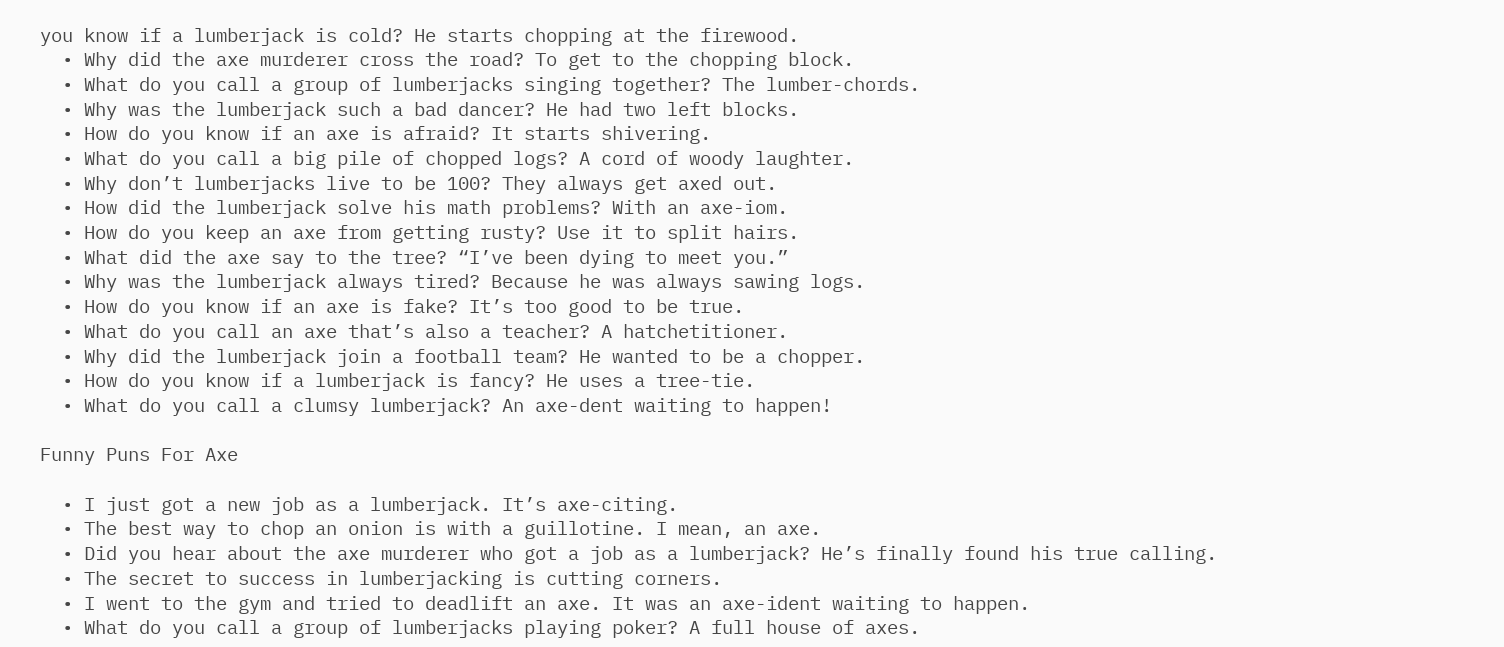you know if a lumberjack is cold? He starts chopping at the firewood.
  • Why did the axe murderer cross the road? To get to the chopping block.
  • What do you call a group of lumberjacks singing together? The lumber-chords.
  • Why was the lumberjack such a bad dancer? He had two left blocks.
  • How do you know if an axe is afraid? It starts shivering.
  • What do you call a big pile of chopped logs? A cord of woody laughter.
  • Why don’t lumberjacks live to be 100? They always get axed out.
  • How did the lumberjack solve his math problems? With an axe-iom.
  • How do you keep an axe from getting rusty? Use it to split hairs.
  • What did the axe say to the tree? “I’ve been dying to meet you.”
  • Why was the lumberjack always tired? Because he was always sawing logs.
  • How do you know if an axe is fake? It’s too good to be true.
  • What do you call an axe that’s also a teacher? A hatchetitioner.
  • Why did the lumberjack join a football team? He wanted to be a chopper.
  • How do you know if a lumberjack is fancy? He uses a tree-tie.
  • What do you call a clumsy lumberjack? An axe-dent waiting to happen!

Funny Puns For Axe

  • I just got a new job as a lumberjack. It’s axe-citing.
  • The best way to chop an onion is with a guillotine. I mean, an axe.
  • Did you hear about the axe murderer who got a job as a lumberjack? He’s finally found his true calling.
  • The secret to success in lumberjacking is cutting corners.
  • I went to the gym and tried to deadlift an axe. It was an axe-ident waiting to happen.
  • What do you call a group of lumberjacks playing poker? A full house of axes.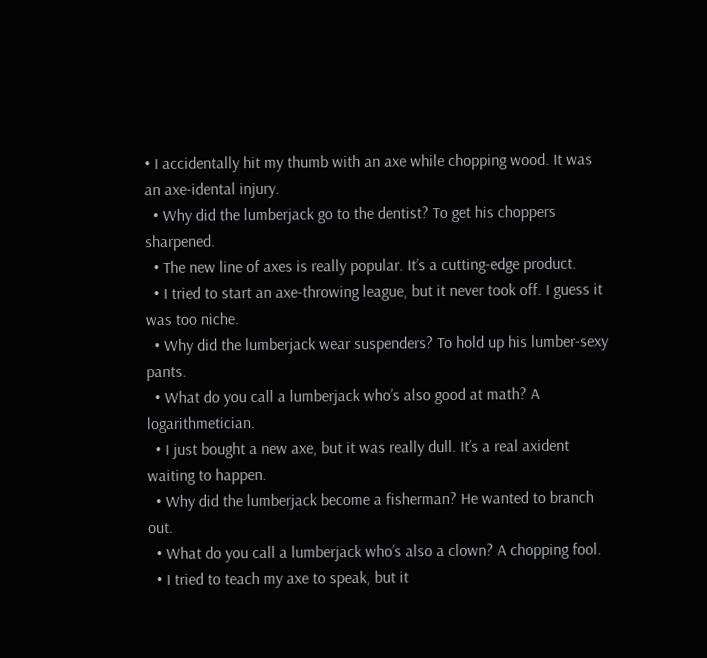• I accidentally hit my thumb with an axe while chopping wood. It was an axe-idental injury.
  • Why did the lumberjack go to the dentist? To get his choppers sharpened.
  • The new line of axes is really popular. It’s a cutting-edge product.
  • I tried to start an axe-throwing league, but it never took off. I guess it was too niche.
  • Why did the lumberjack wear suspenders? To hold up his lumber-sexy pants.
  • What do you call a lumberjack who’s also good at math? A logarithmetician.
  • I just bought a new axe, but it was really dull. It’s a real axident waiting to happen.
  • Why did the lumberjack become a fisherman? He wanted to branch out.
  • What do you call a lumberjack who’s also a clown? A chopping fool.
  • I tried to teach my axe to speak, but it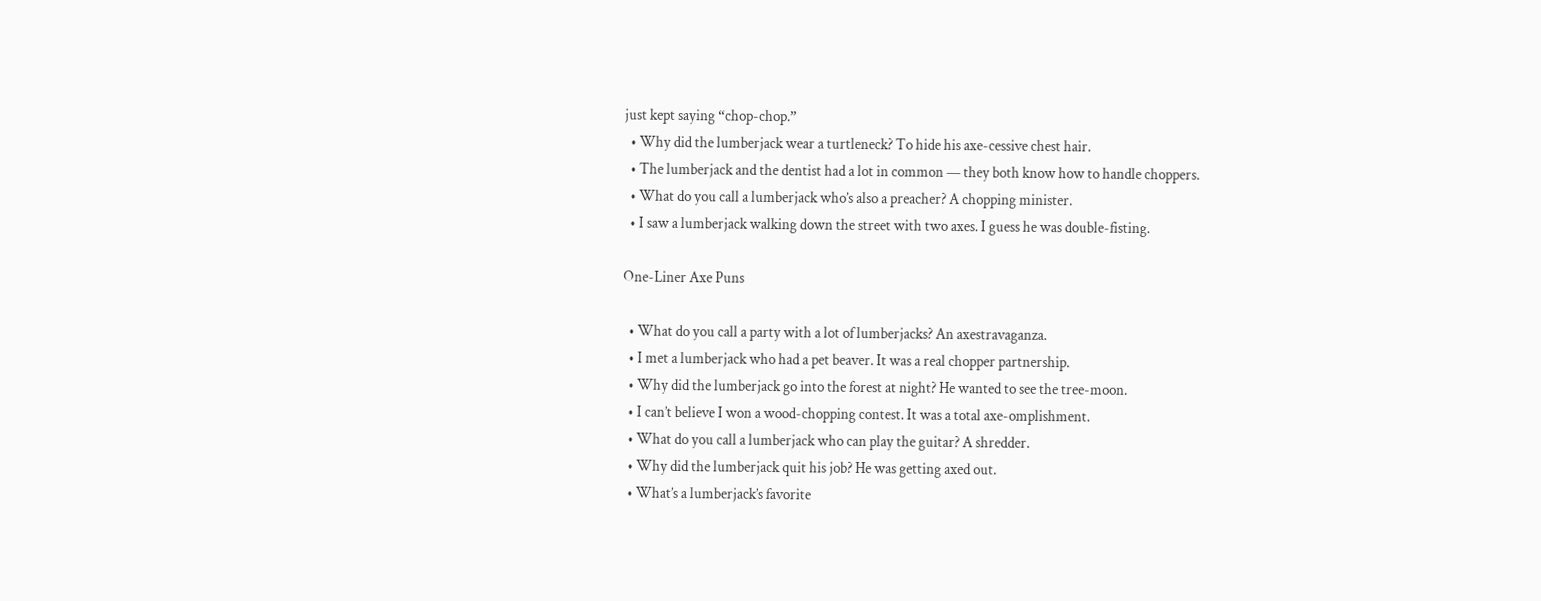just kept saying “chop-chop.”
  • Why did the lumberjack wear a turtleneck? To hide his axe-cessive chest hair.
  • The lumberjack and the dentist had a lot in common — they both know how to handle choppers.
  • What do you call a lumberjack who’s also a preacher? A chopping minister.
  • I saw a lumberjack walking down the street with two axes. I guess he was double-fisting.

One-Liner Axe Puns

  • What do you call a party with a lot of lumberjacks? An axestravaganza.
  • I met a lumberjack who had a pet beaver. It was a real chopper partnership.
  • Why did the lumberjack go into the forest at night? He wanted to see the tree-moon.
  • I can’t believe I won a wood-chopping contest. It was a total axe-omplishment.
  • What do you call a lumberjack who can play the guitar? A shredder.
  • Why did the lumberjack quit his job? He was getting axed out.
  • What’s a lumberjack’s favorite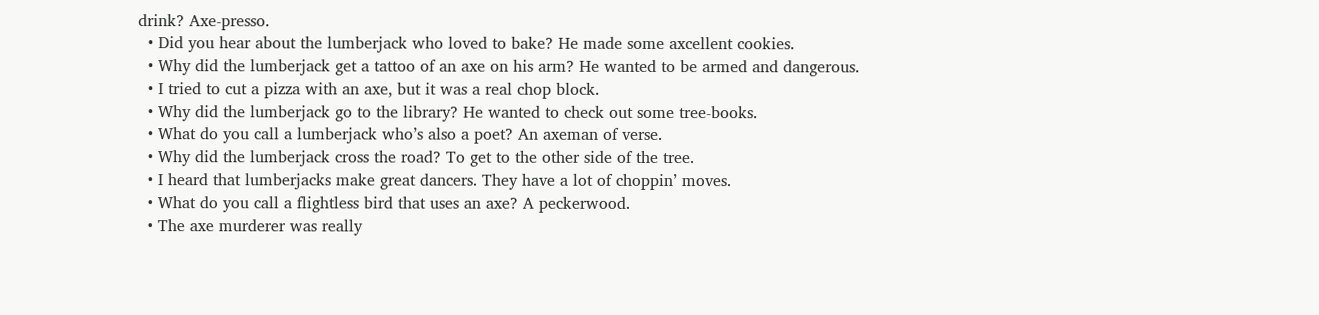drink? Axe-presso.
  • Did you hear about the lumberjack who loved to bake? He made some axcellent cookies.
  • Why did the lumberjack get a tattoo of an axe on his arm? He wanted to be armed and dangerous.
  • I tried to cut a pizza with an axe, but it was a real chop block.
  • Why did the lumberjack go to the library? He wanted to check out some tree-books.
  • What do you call a lumberjack who’s also a poet? An axeman of verse.
  • Why did the lumberjack cross the road? To get to the other side of the tree.
  • I heard that lumberjacks make great dancers. They have a lot of choppin’ moves.
  • What do you call a flightless bird that uses an axe? A peckerwood.
  • The axe murderer was really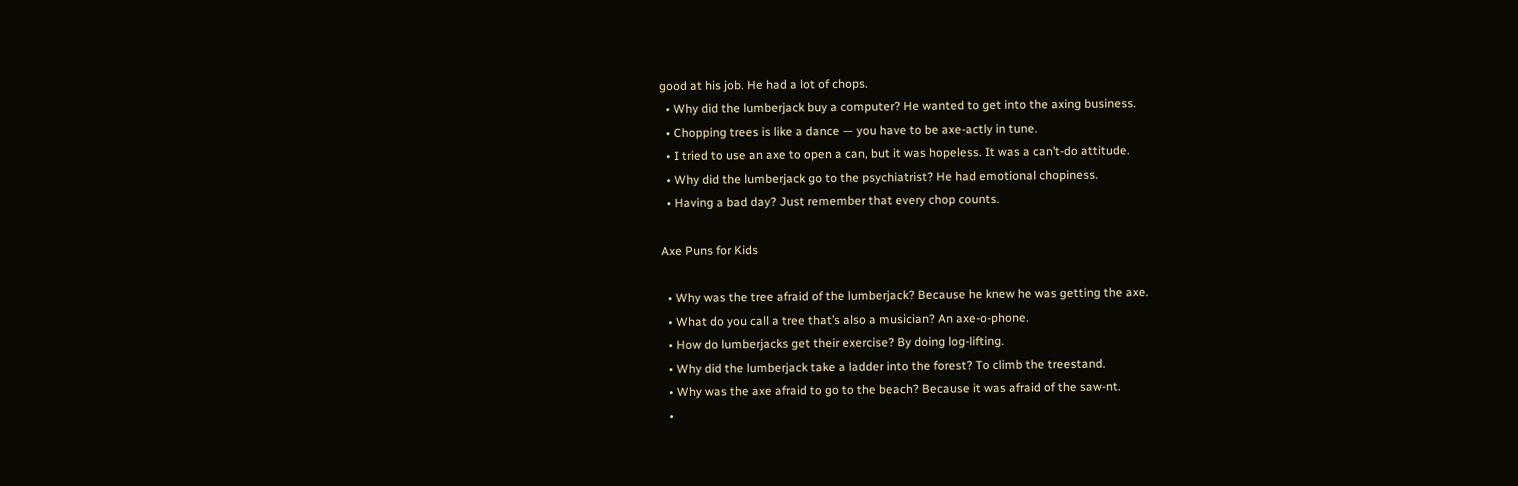good at his job. He had a lot of chops.
  • Why did the lumberjack buy a computer? He wanted to get into the axing business.
  • Chopping trees is like a dance — you have to be axe-actly in tune.
  • I tried to use an axe to open a can, but it was hopeless. It was a can’t-do attitude.
  • Why did the lumberjack go to the psychiatrist? He had emotional chopiness.
  • Having a bad day? Just remember that every chop counts.

Axe Puns for Kids

  • Why was the tree afraid of the lumberjack? Because he knew he was getting the axe.
  • What do you call a tree that’s also a musician? An axe-o-phone.
  • How do lumberjacks get their exercise? By doing log-lifting.
  • Why did the lumberjack take a ladder into the forest? To climb the treestand.
  • Why was the axe afraid to go to the beach? Because it was afraid of the saw-nt.
  •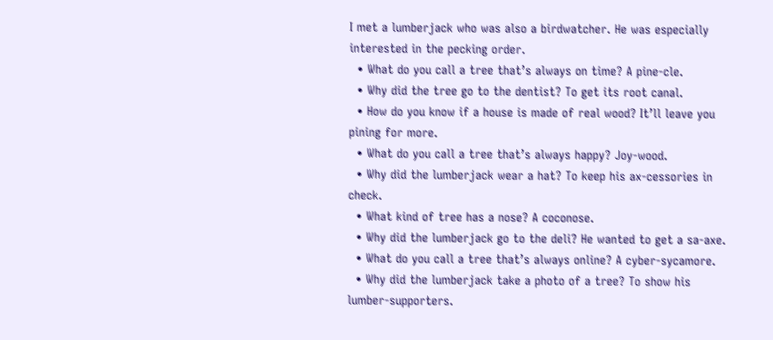I met a lumberjack who was also a birdwatcher. He was especially interested in the pecking order.
  • What do you call a tree that’s always on time? A pine-cle.
  • Why did the tree go to the dentist? To get its root canal.
  • How do you know if a house is made of real wood? It’ll leave you pining for more.
  • What do you call a tree that’s always happy? Joy-wood.
  • Why did the lumberjack wear a hat? To keep his ax-cessories in check.
  • What kind of tree has a nose? A coconose.
  • Why did the lumberjack go to the deli? He wanted to get a sa-axe.
  • What do you call a tree that’s always online? A cyber-sycamore.
  • Why did the lumberjack take a photo of a tree? To show his lumber-supporters.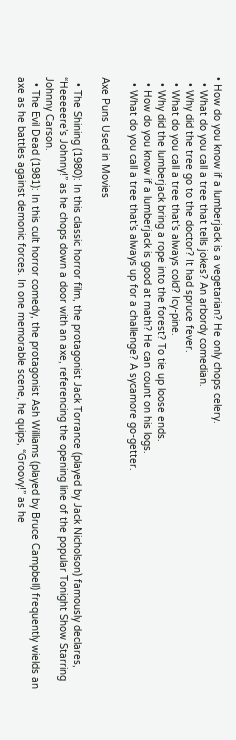• How do you know if a lumberjack is a vegetarian? He only chops celery.
  • What do you call a tree that tells jokes? An arbordy comedian.
  • Why did the tree go to the doctor? It had spruce fever.
  • What do you call a tree that’s always cold? Icy-pine.
  • Why did the lumberjack bring a rope into the forest? To tie up loose ends.
  • How do you know if a lumberjack is good at math? He can count on his logs.
  • What do you call a tree that’s always up for a challenge? A sycamore go-getter.

Axe Puns Used in Movies

  • The Shining (1980): In this classic horror film, the protagonist Jack Torrance (played by Jack Nicholson) famously declares, “Heeeeere’s Johnny!” as he chops down a door with an axe, referencing the opening line of the popular Tonight Show Starring Johnny Carson.
  • The Evil Dead (1981): In this cult horror comedy, the protagonist Ash Williams (played by Bruce Campbell) frequently wields an axe as he battles against demonic forces. In one memorable scene, he quips, “Groovy!” as he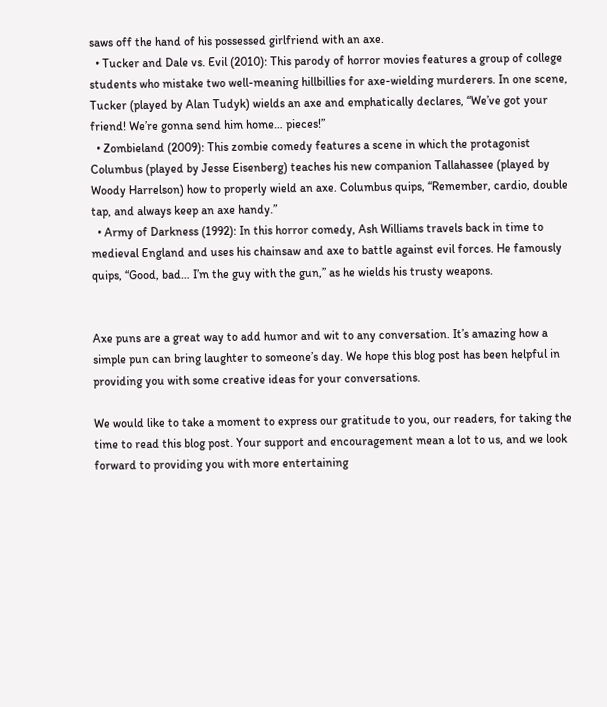saws off the hand of his possessed girlfriend with an axe.
  • Tucker and Dale vs. Evil (2010): This parody of horror movies features a group of college students who mistake two well-meaning hillbillies for axe-wielding murderers. In one scene, Tucker (played by Alan Tudyk) wields an axe and emphatically declares, “We’ve got your friend! We’re gonna send him home… pieces!”
  • Zombieland (2009): This zombie comedy features a scene in which the protagonist Columbus (played by Jesse Eisenberg) teaches his new companion Tallahassee (played by Woody Harrelson) how to properly wield an axe. Columbus quips, “Remember, cardio, double tap, and always keep an axe handy.”
  • Army of Darkness (1992): In this horror comedy, Ash Williams travels back in time to medieval England and uses his chainsaw and axe to battle against evil forces. He famously quips, “Good, bad… I’m the guy with the gun,” as he wields his trusty weapons.


Axe puns are a great way to add humor and wit to any conversation. It’s amazing how a simple pun can bring laughter to someone’s day. We hope this blog post has been helpful in providing you with some creative ideas for your conversations.

We would like to take a moment to express our gratitude to you, our readers, for taking the time to read this blog post. Your support and encouragement mean a lot to us, and we look forward to providing you with more entertaining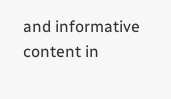and informative content in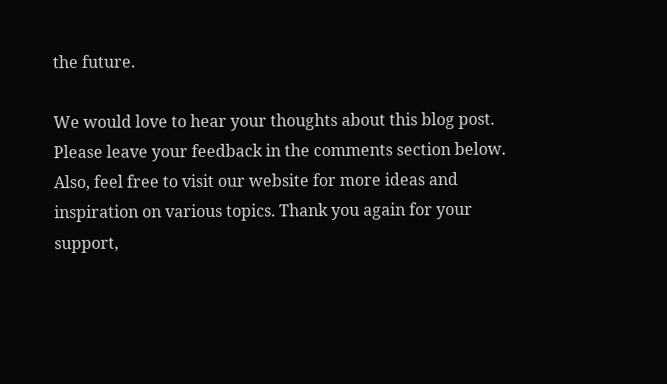the future.

We would love to hear your thoughts about this blog post. Please leave your feedback in the comments section below. Also, feel free to visit our website for more ideas and inspiration on various topics. Thank you again for your support,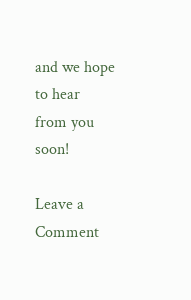and we hope to hear from you soon!

Leave a Comment